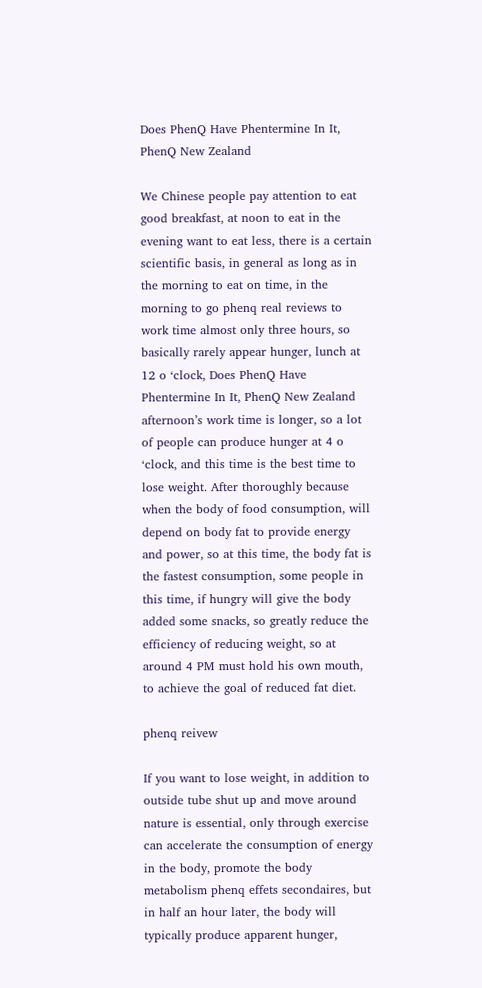Does PhenQ Have Phentermine In It, PhenQ New Zealand

We Chinese people pay attention to eat good breakfast, at noon to eat in the evening want to eat less, there is a certain scientific basis, in general as long as in the morning to eat on time, in the morning to go phenq real reviews to work time almost only three hours, so basically rarely appear hunger, lunch at 12 o ‘clock, Does PhenQ Have Phentermine In It, PhenQ New Zealand afternoon’s work time is longer, so a lot of people can produce hunger at 4 o ‘clock, and this time is the best time to lose weight. After thoroughly because when the body of food consumption, will depend on body fat to provide energy and power, so at this time, the body fat is the fastest consumption, some people in this time, if hungry will give the body added some snacks, so greatly reduce the efficiency of reducing weight, so at around 4 PM must hold his own mouth, to achieve the goal of reduced fat diet.

phenq reivew

If you want to lose weight, in addition to outside tube shut up and move around nature is essential, only through exercise can accelerate the consumption of energy in the body, promote the body metabolism phenq effets secondaires, but in half an hour later, the body will typically produce apparent hunger,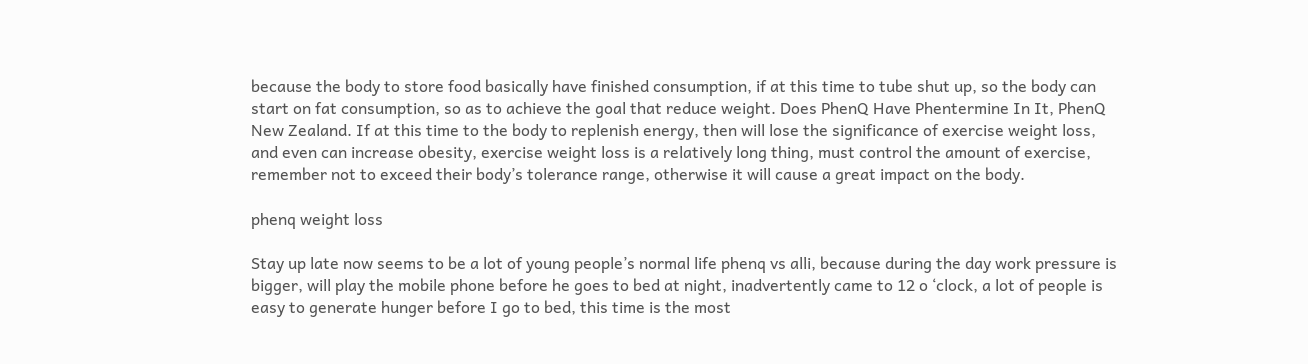because the body to store food basically have finished consumption, if at this time to tube shut up, so the body can start on fat consumption, so as to achieve the goal that reduce weight. Does PhenQ Have Phentermine In It, PhenQ New Zealand. If at this time to the body to replenish energy, then will lose the significance of exercise weight loss, and even can increase obesity, exercise weight loss is a relatively long thing, must control the amount of exercise, remember not to exceed their body’s tolerance range, otherwise it will cause a great impact on the body.

phenq weight loss

Stay up late now seems to be a lot of young people’s normal life phenq vs alli, because during the day work pressure is bigger, will play the mobile phone before he goes to bed at night, inadvertently came to 12 o ‘clock, a lot of people is easy to generate hunger before I go to bed, this time is the most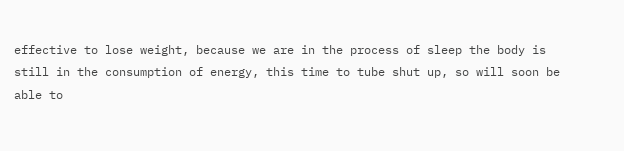effective to lose weight, because we are in the process of sleep the body is still in the consumption of energy, this time to tube shut up, so will soon be able to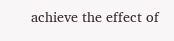achieve the effect of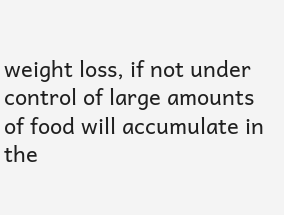weight loss, if not under control of large amounts of food will accumulate in the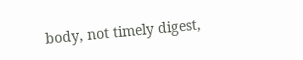body, not timely digest,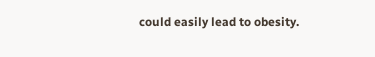could easily lead to obesity.